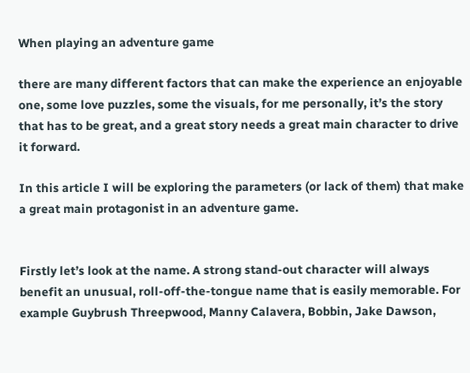When playing an adventure game

there are many different factors that can make the experience an enjoyable one, some love puzzles, some the visuals, for me personally, it’s the story that has to be great, and a great story needs a great main character to drive it forward.

In this article I will be exploring the parameters (or lack of them) that make a great main protagonist in an adventure game.


Firstly let’s look at the name. A strong stand-out character will always benefit an unusual, roll-off-the-tongue name that is easily memorable. For example Guybrush Threepwood, Manny Calavera, Bobbin, Jake Dawson,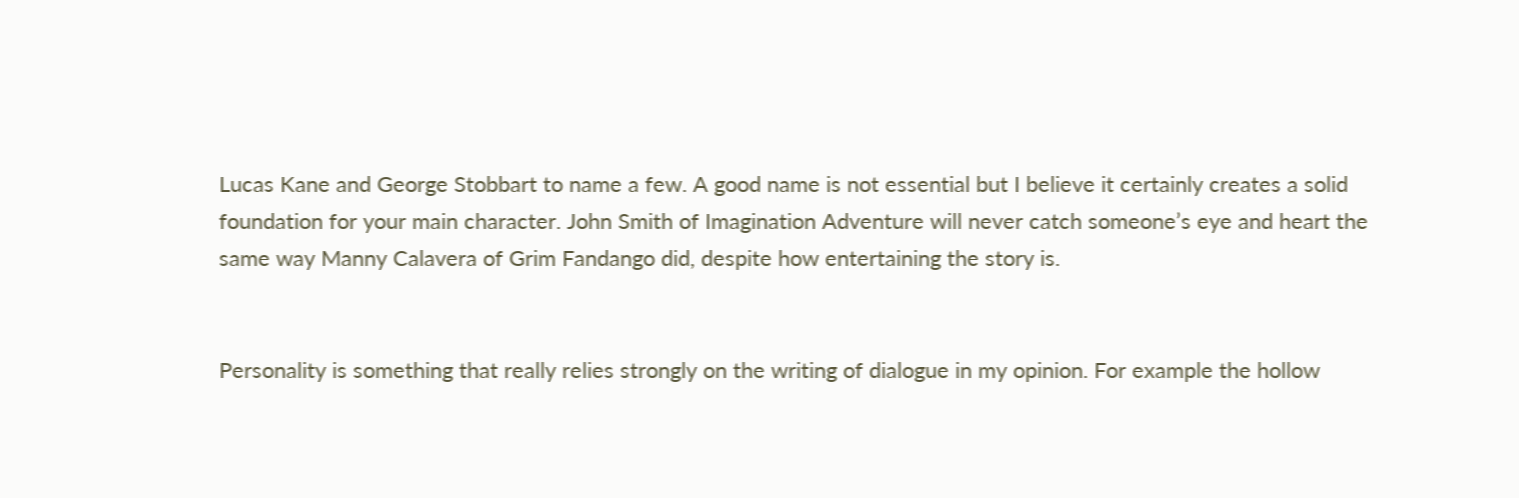Lucas Kane and George Stobbart to name a few. A good name is not essential but I believe it certainly creates a solid foundation for your main character. John Smith of Imagination Adventure will never catch someone’s eye and heart the same way Manny Calavera of Grim Fandango did, despite how entertaining the story is.


Personality is something that really relies strongly on the writing of dialogue in my opinion. For example the hollow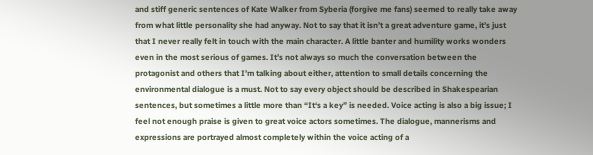and stiff generic sentences of Kate Walker from Syberia (forgive me fans) seemed to really take away from what little personality she had anyway. Not to say that it isn’t a great adventure game, it’s just that I never really felt in touch with the main character. A little banter and humility works wonders even in the most serious of games. It’s not always so much the conversation between the protagonist and others that I’m talking about either, attention to small details concerning the environmental dialogue is a must. Not to say every object should be described in Shakespearian sentences, but sometimes a little more than “It‘s a key” is needed. Voice acting is also a big issue; I feel not enough praise is given to great voice actors sometimes. The dialogue, mannerisms and expressions are portrayed almost completely within the voice acting of a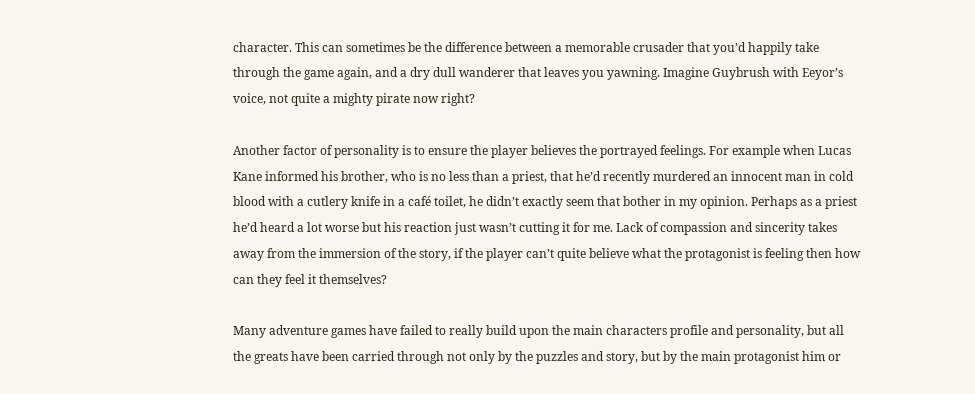character. This can sometimes be the difference between a memorable crusader that you’d happily take through the game again, and a dry dull wanderer that leaves you yawning. Imagine Guybrush with Eeyor’s voice, not quite a mighty pirate now right?

Another factor of personality is to ensure the player believes the portrayed feelings. For example when Lucas Kane informed his brother, who is no less than a priest, that he’d recently murdered an innocent man in cold blood with a cutlery knife in a café toilet, he didn’t exactly seem that bother in my opinion. Perhaps as a priest he’d heard a lot worse but his reaction just wasn’t cutting it for me. Lack of compassion and sincerity takes away from the immersion of the story, if the player can’t quite believe what the protagonist is feeling then how can they feel it themselves?

Many adventure games have failed to really build upon the main characters profile and personality, but all the greats have been carried through not only by the puzzles and story, but by the main protagonist him or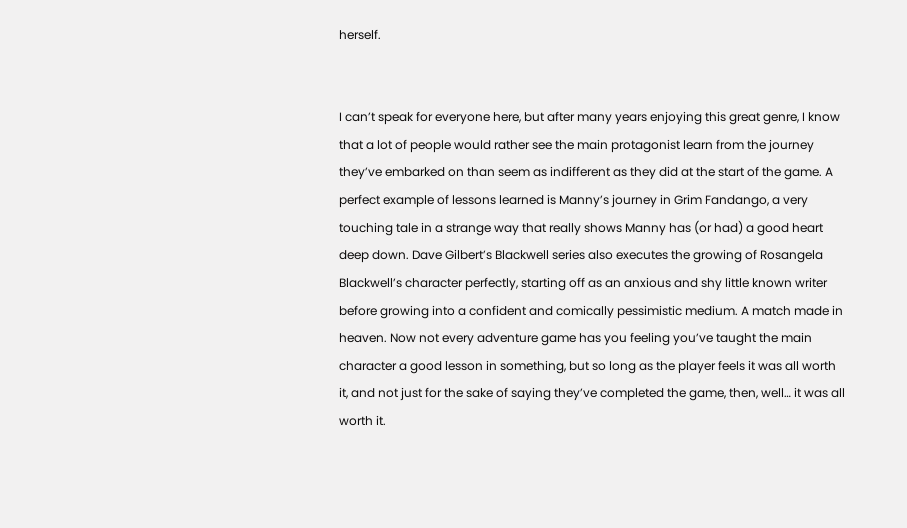herself.


I can’t speak for everyone here, but after many years enjoying this great genre, I know that a lot of people would rather see the main protagonist learn from the journey they’ve embarked on than seem as indifferent as they did at the start of the game. A perfect example of lessons learned is Manny’s journey in Grim Fandango, a very touching tale in a strange way that really shows Manny has (or had) a good heart deep down. Dave Gilbert’s Blackwell series also executes the growing of Rosangela Blackwell’s character perfectly, starting off as an anxious and shy little known writer before growing into a confident and comically pessimistic medium. A match made in heaven. Now not every adventure game has you feeling you’ve taught the main character a good lesson in something, but so long as the player feels it was all worth it, and not just for the sake of saying they’ve completed the game, then, well… it was all worth it.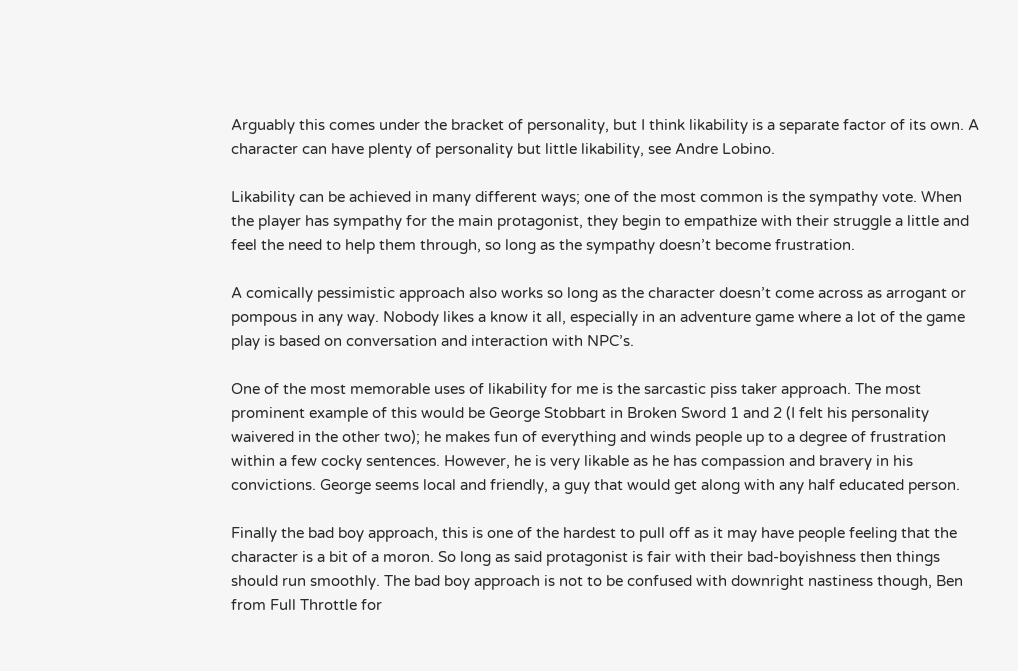Arguably this comes under the bracket of personality, but I think likability is a separate factor of its own. A character can have plenty of personality but little likability, see Andre Lobino.

Likability can be achieved in many different ways; one of the most common is the sympathy vote. When the player has sympathy for the main protagonist, they begin to empathize with their struggle a little and feel the need to help them through, so long as the sympathy doesn’t become frustration.

A comically pessimistic approach also works so long as the character doesn’t come across as arrogant or pompous in any way. Nobody likes a know it all, especially in an adventure game where a lot of the game play is based on conversation and interaction with NPC’s.

One of the most memorable uses of likability for me is the sarcastic piss taker approach. The most prominent example of this would be George Stobbart in Broken Sword 1 and 2 (I felt his personality waivered in the other two); he makes fun of everything and winds people up to a degree of frustration within a few cocky sentences. However, he is very likable as he has compassion and bravery in his convictions. George seems local and friendly, a guy that would get along with any half educated person.

Finally the bad boy approach, this is one of the hardest to pull off as it may have people feeling that the character is a bit of a moron. So long as said protagonist is fair with their bad-boyishness then things should run smoothly. The bad boy approach is not to be confused with downright nastiness though, Ben from Full Throttle for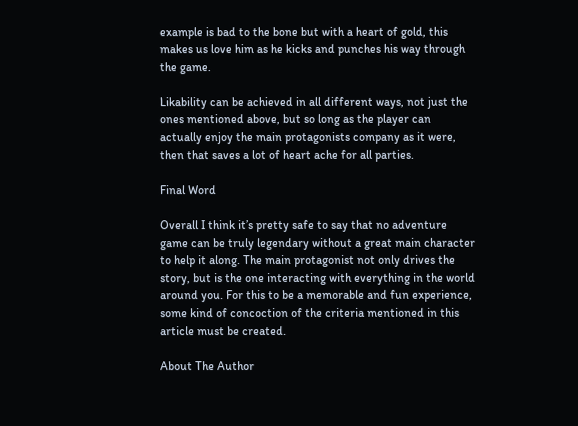example is bad to the bone but with a heart of gold, this makes us love him as he kicks and punches his way through the game.

Likability can be achieved in all different ways, not just the ones mentioned above, but so long as the player can actually enjoy the main protagonists company as it were, then that saves a lot of heart ache for all parties.

Final Word

Overall I think it’s pretty safe to say that no adventure game can be truly legendary without a great main character to help it along. The main protagonist not only drives the story, but is the one interacting with everything in the world around you. For this to be a memorable and fun experience, some kind of concoction of the criteria mentioned in this article must be created.

About The Author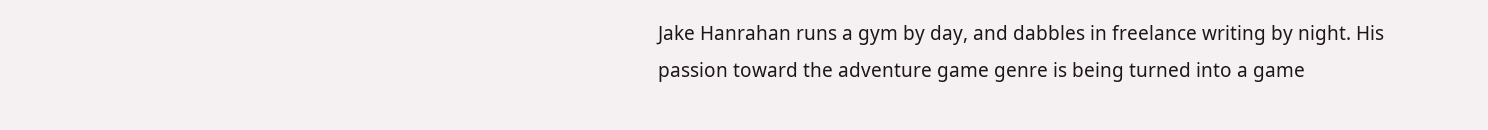Jake Hanrahan runs a gym by day, and dabbles in freelance writing by night. His passion toward the adventure game genre is being turned into a game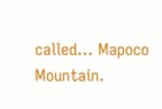called… Mapoco Mountain.